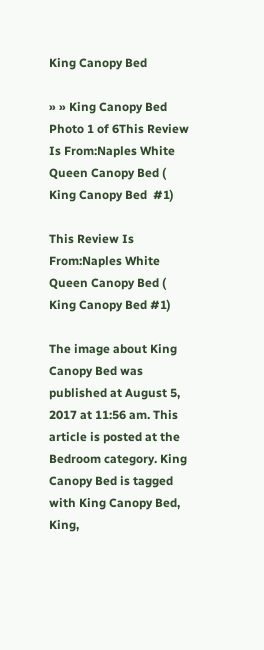King Canopy Bed

» » King Canopy Bed
Photo 1 of 6This Review Is From:Naples White Queen Canopy Bed ( King Canopy Bed  #1)

This Review Is From:Naples White Queen Canopy Bed ( King Canopy Bed #1)

The image about King Canopy Bed was published at August 5, 2017 at 11:56 am. This article is posted at the Bedroom category. King Canopy Bed is tagged with King Canopy Bed, King,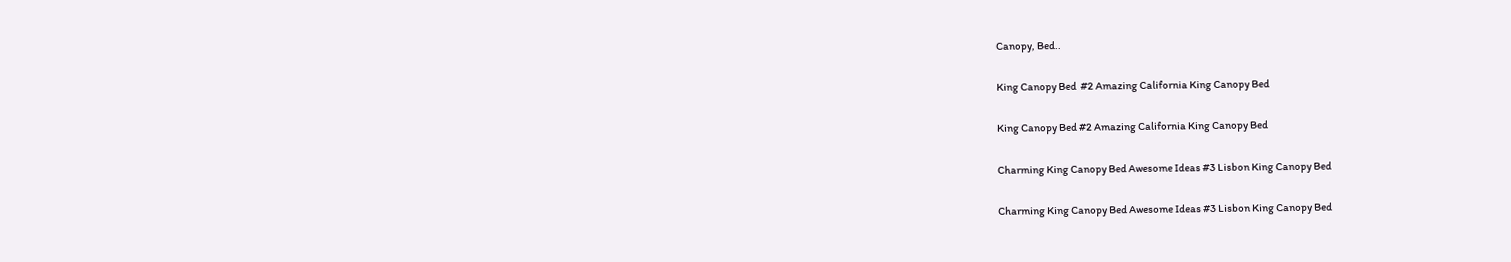Canopy, Bed..

King Canopy Bed  #2 Amazing California King Canopy Bed

King Canopy Bed #2 Amazing California King Canopy Bed

Charming King Canopy Bed Awesome Ideas #3 Lisbon King Canopy Bed

Charming King Canopy Bed Awesome Ideas #3 Lisbon King Canopy Bed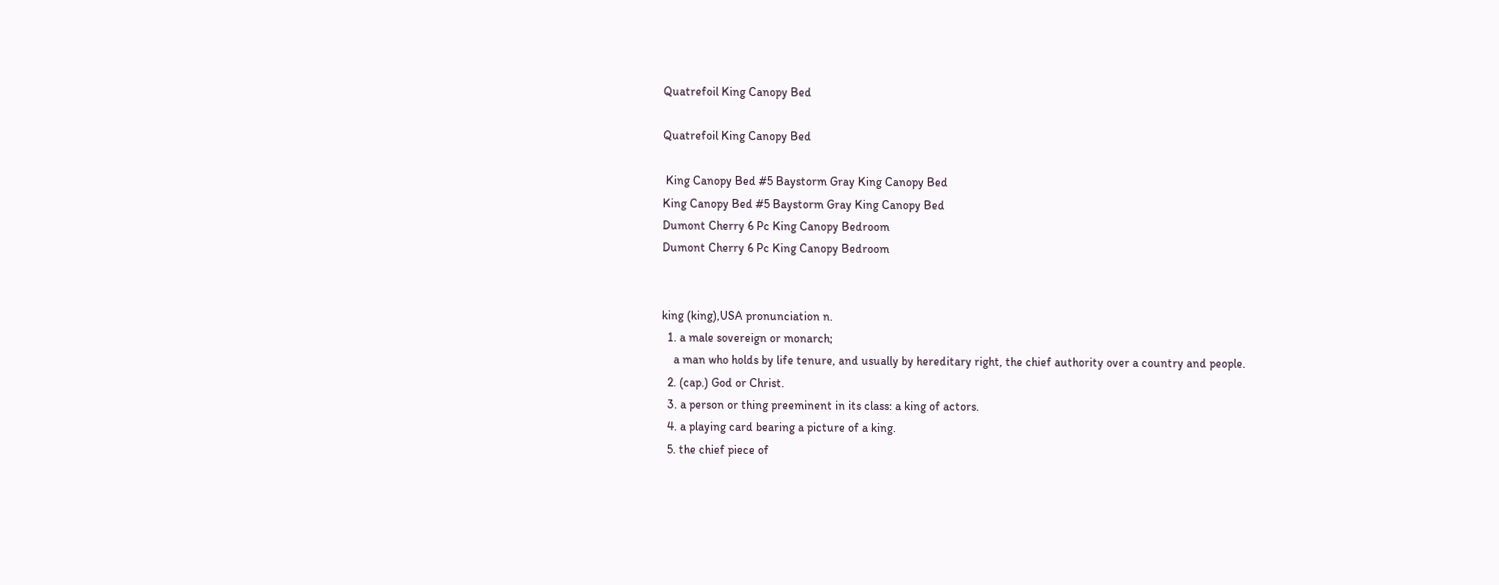Quatrefoil King Canopy Bed

Quatrefoil King Canopy Bed

 King Canopy Bed #5 Baystorm Gray King Canopy Bed
King Canopy Bed #5 Baystorm Gray King Canopy Bed
Dumont Cherry 6 Pc King Canopy Bedroom
Dumont Cherry 6 Pc King Canopy Bedroom


king (king),USA pronunciation n.
  1. a male sovereign or monarch;
    a man who holds by life tenure, and usually by hereditary right, the chief authority over a country and people.
  2. (cap.) God or Christ.
  3. a person or thing preeminent in its class: a king of actors.
  4. a playing card bearing a picture of a king.
  5. the chief piece of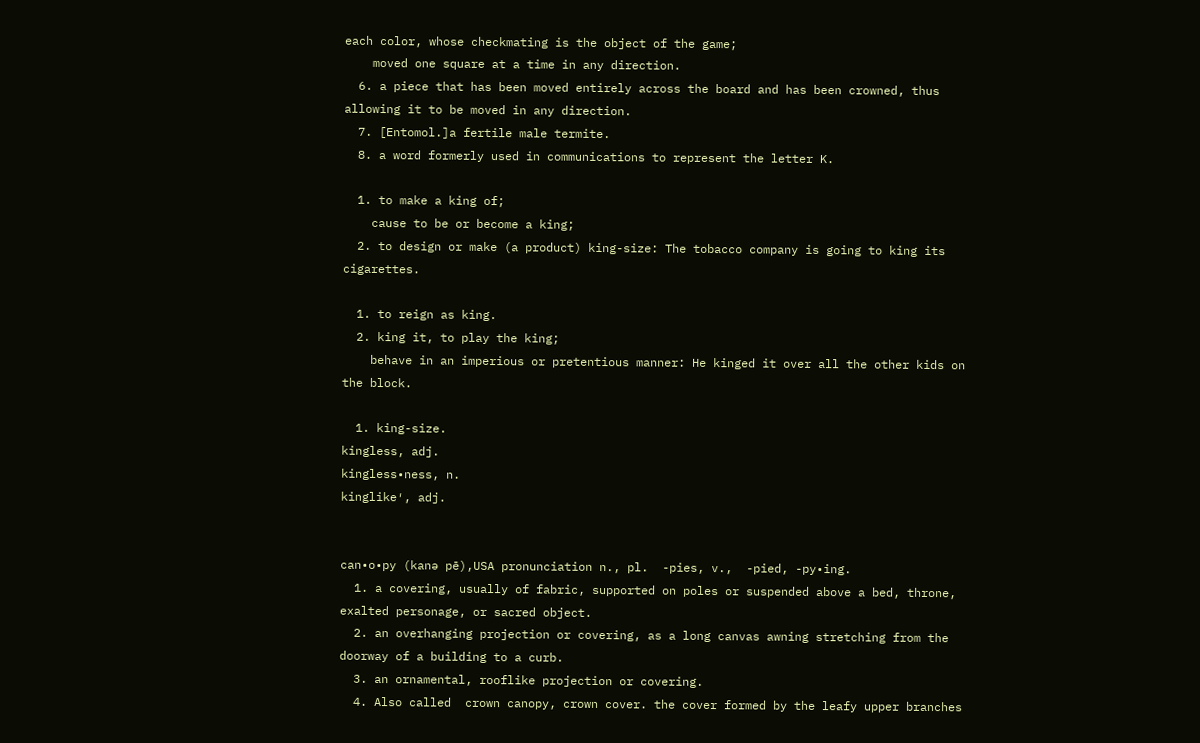each color, whose checkmating is the object of the game;
    moved one square at a time in any direction.
  6. a piece that has been moved entirely across the board and has been crowned, thus allowing it to be moved in any direction.
  7. [Entomol.]a fertile male termite.
  8. a word formerly used in communications to represent the letter K.

  1. to make a king of;
    cause to be or become a king;
  2. to design or make (a product) king-size: The tobacco company is going to king its cigarettes.

  1. to reign as king.
  2. king it, to play the king;
    behave in an imperious or pretentious manner: He kinged it over all the other kids on the block.

  1. king-size.
kingless, adj.
kingless•ness, n.
kinglike′, adj.


can•o•py (kanə pē),USA pronunciation n., pl.  -pies, v.,  -pied, -py•ing.
  1. a covering, usually of fabric, supported on poles or suspended above a bed, throne, exalted personage, or sacred object.
  2. an overhanging projection or covering, as a long canvas awning stretching from the doorway of a building to a curb.
  3. an ornamental, rooflike projection or covering.
  4. Also called  crown canopy, crown cover. the cover formed by the leafy upper branches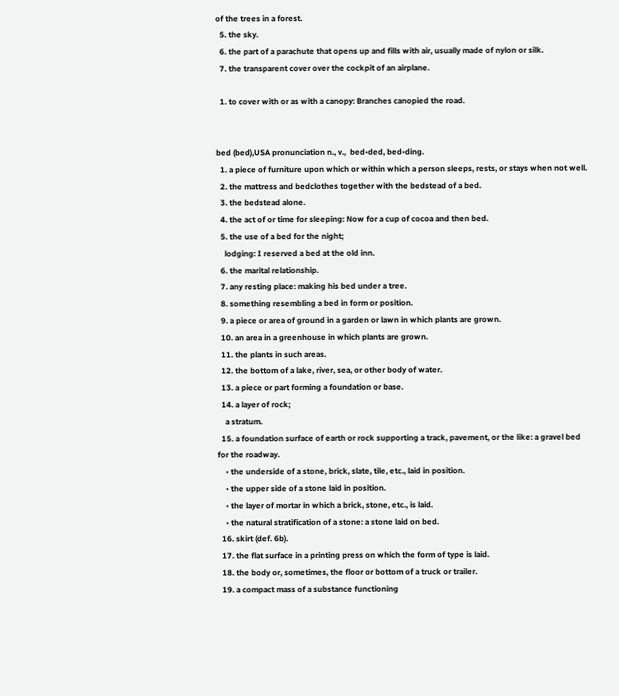of the trees in a forest.
  5. the sky.
  6. the part of a parachute that opens up and fills with air, usually made of nylon or silk.
  7. the transparent cover over the cockpit of an airplane.

  1. to cover with or as with a canopy: Branches canopied the road.


bed (bed),USA pronunciation n., v.,  bed•ded, bed•ding.
  1. a piece of furniture upon which or within which a person sleeps, rests, or stays when not well.
  2. the mattress and bedclothes together with the bedstead of a bed.
  3. the bedstead alone.
  4. the act of or time for sleeping: Now for a cup of cocoa and then bed.
  5. the use of a bed for the night;
    lodging: I reserved a bed at the old inn.
  6. the marital relationship.
  7. any resting place: making his bed under a tree.
  8. something resembling a bed in form or position.
  9. a piece or area of ground in a garden or lawn in which plants are grown.
  10. an area in a greenhouse in which plants are grown.
  11. the plants in such areas.
  12. the bottom of a lake, river, sea, or other body of water.
  13. a piece or part forming a foundation or base.
  14. a layer of rock;
    a stratum.
  15. a foundation surface of earth or rock supporting a track, pavement, or the like: a gravel bed for the roadway.
    • the underside of a stone, brick, slate, tile, etc., laid in position.
    • the upper side of a stone laid in position.
    • the layer of mortar in which a brick, stone, etc., is laid.
    • the natural stratification of a stone: a stone laid on bed.
  16. skirt (def. 6b).
  17. the flat surface in a printing press on which the form of type is laid.
  18. the body or, sometimes, the floor or bottom of a truck or trailer.
  19. a compact mass of a substance functioning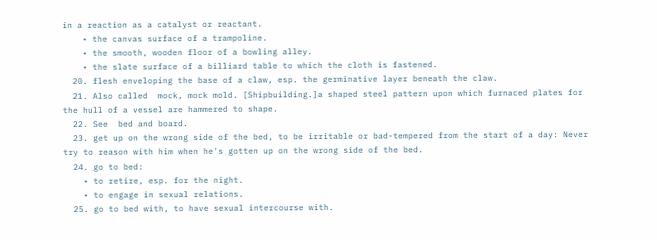in a reaction as a catalyst or reactant.
    • the canvas surface of a trampoline.
    • the smooth, wooden floor of a bowling alley.
    • the slate surface of a billiard table to which the cloth is fastened.
  20. flesh enveloping the base of a claw, esp. the germinative layer beneath the claw.
  21. Also called  mock, mock mold. [Shipbuilding.]a shaped steel pattern upon which furnaced plates for the hull of a vessel are hammered to shape.
  22. See  bed and board.
  23. get up on the wrong side of the bed, to be irritable or bad-tempered from the start of a day: Never try to reason with him when he's gotten up on the wrong side of the bed.
  24. go to bed:
    • to retire, esp. for the night.
    • to engage in sexual relations.
  25. go to bed with, to have sexual intercourse with.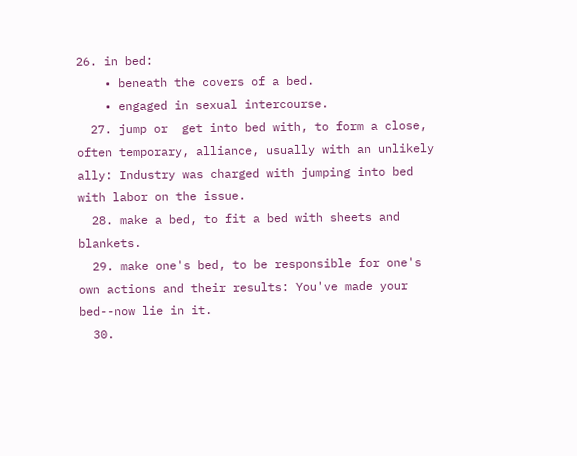26. in bed:
    • beneath the covers of a bed.
    • engaged in sexual intercourse.
  27. jump or  get into bed with, to form a close, often temporary, alliance, usually with an unlikely ally: Industry was charged with jumping into bed with labor on the issue.
  28. make a bed, to fit a bed with sheets and blankets.
  29. make one's bed, to be responsible for one's own actions and their results: You've made your bed--now lie in it.
  30.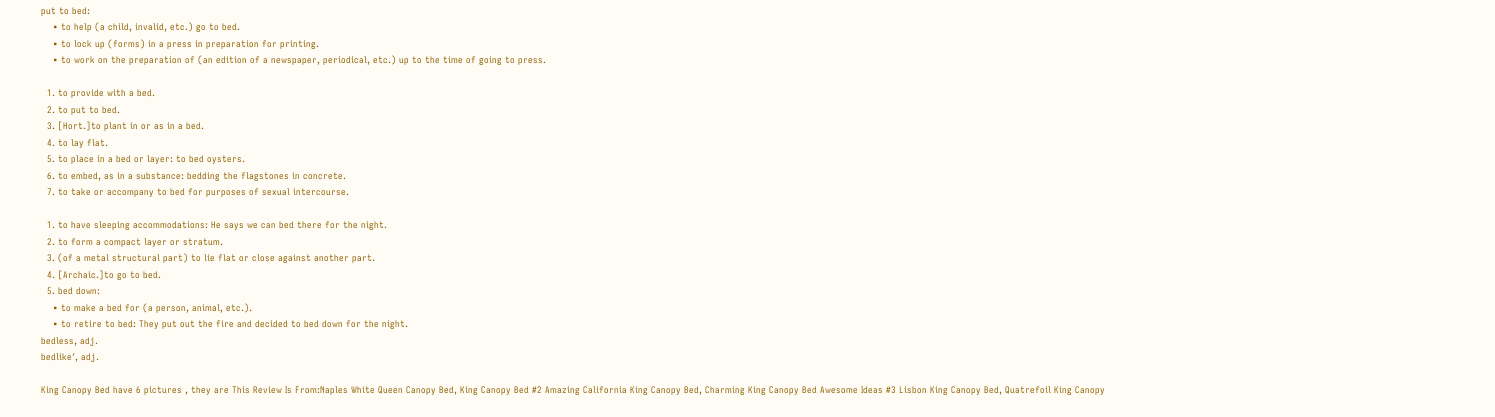put to bed:
    • to help (a child, invalid, etc.) go to bed.
    • to lock up (forms) in a press in preparation for printing.
    • to work on the preparation of (an edition of a newspaper, periodical, etc.) up to the time of going to press.

  1. to provide with a bed.
  2. to put to bed.
  3. [Hort.]to plant in or as in a bed.
  4. to lay flat.
  5. to place in a bed or layer: to bed oysters.
  6. to embed, as in a substance: bedding the flagstones in concrete.
  7. to take or accompany to bed for purposes of sexual intercourse.

  1. to have sleeping accommodations: He says we can bed there for the night.
  2. to form a compact layer or stratum.
  3. (of a metal structural part) to lie flat or close against another part.
  4. [Archaic.]to go to bed.
  5. bed down:
    • to make a bed for (a person, animal, etc.).
    • to retire to bed: They put out the fire and decided to bed down for the night.
bedless, adj.
bedlike′, adj.

King Canopy Bed have 6 pictures , they are This Review Is From:Naples White Queen Canopy Bed, King Canopy Bed #2 Amazing California King Canopy Bed, Charming King Canopy Bed Awesome Ideas #3 Lisbon King Canopy Bed, Quatrefoil King Canopy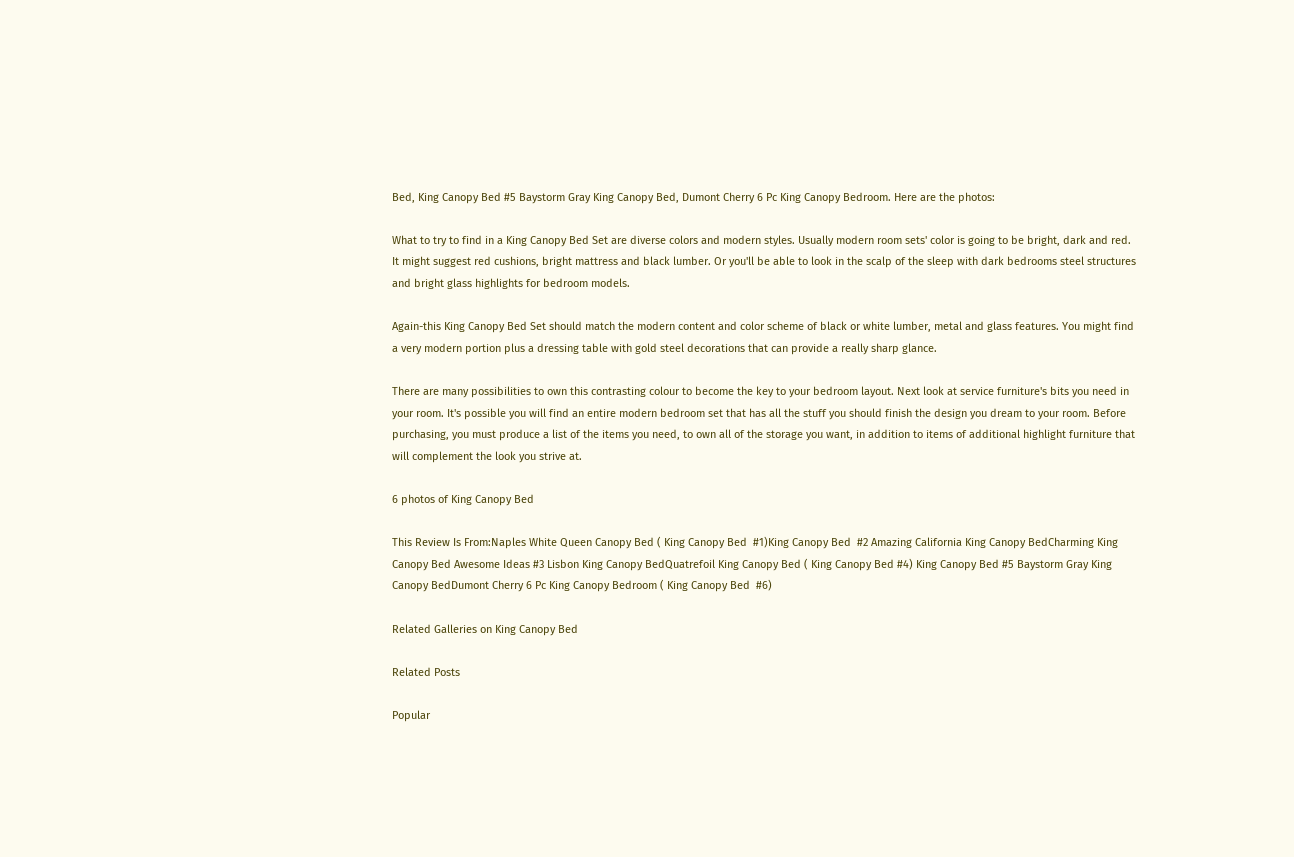Bed, King Canopy Bed #5 Baystorm Gray King Canopy Bed, Dumont Cherry 6 Pc King Canopy Bedroom. Here are the photos:

What to try to find in a King Canopy Bed Set are diverse colors and modern styles. Usually modern room sets' color is going to be bright, dark and red. It might suggest red cushions, bright mattress and black lumber. Or you'll be able to look in the scalp of the sleep with dark bedrooms steel structures and bright glass highlights for bedroom models.

Again-this King Canopy Bed Set should match the modern content and color scheme of black or white lumber, metal and glass features. You might find a very modern portion plus a dressing table with gold steel decorations that can provide a really sharp glance.

There are many possibilities to own this contrasting colour to become the key to your bedroom layout. Next look at service furniture's bits you need in your room. It's possible you will find an entire modern bedroom set that has all the stuff you should finish the design you dream to your room. Before purchasing, you must produce a list of the items you need, to own all of the storage you want, in addition to items of additional highlight furniture that will complement the look you strive at.

6 photos of King Canopy Bed

This Review Is From:Naples White Queen Canopy Bed ( King Canopy Bed  #1)King Canopy Bed  #2 Amazing California King Canopy BedCharming King Canopy Bed Awesome Ideas #3 Lisbon King Canopy BedQuatrefoil King Canopy Bed ( King Canopy Bed #4) King Canopy Bed #5 Baystorm Gray King Canopy BedDumont Cherry 6 Pc King Canopy Bedroom ( King Canopy Bed  #6)

Related Galleries on King Canopy Bed

Related Posts

Popular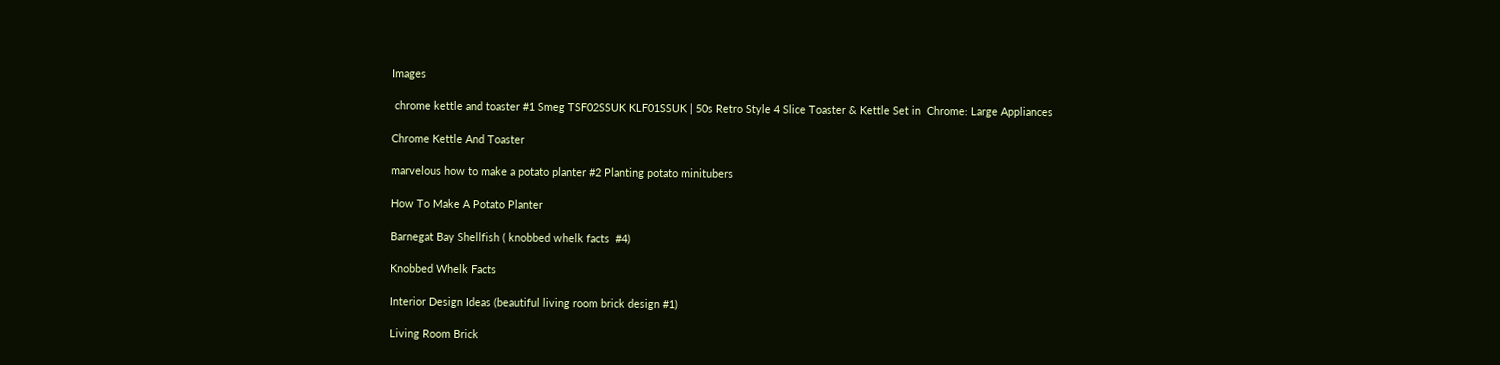Images

 chrome kettle and toaster #1 Smeg TSF02SSUK KLF01SSUK | 50s Retro Style 4 Slice Toaster & Kettle Set in  Chrome: Large Appliances

Chrome Kettle And Toaster

marvelous how to make a potato planter #2 Planting potato minitubers

How To Make A Potato Planter

Barnegat Bay Shellfish ( knobbed whelk facts  #4)

Knobbed Whelk Facts

Interior Design Ideas (beautiful living room brick design #1)

Living Room Brick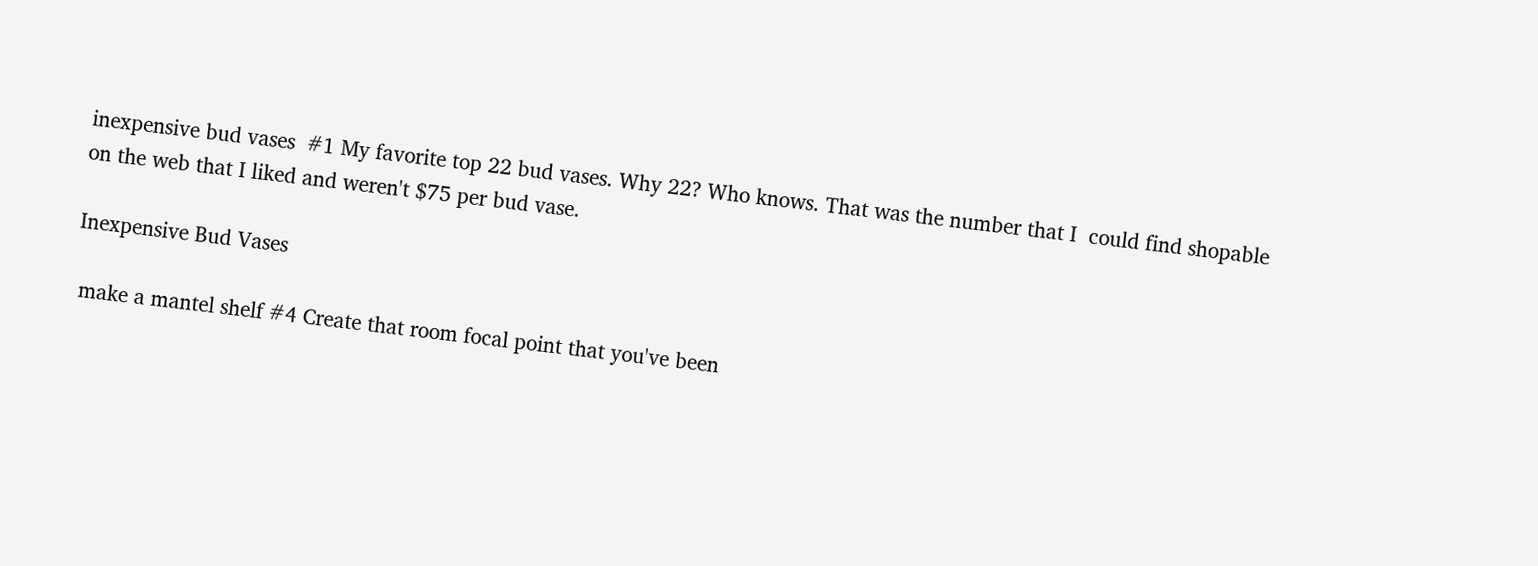inexpensive bud vases  #1 My favorite top 22 bud vases. Why 22? Who knows. That was the number that I  could find shopable on the web that I liked and weren't $75 per bud vase.

Inexpensive Bud Vases

 make a mantel shelf #4 Create that room focal point that you've been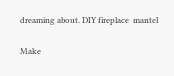dreaming about. DIY fireplace  mantel

Make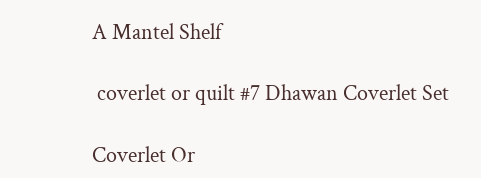A Mantel Shelf

 coverlet or quilt #7 Dhawan Coverlet Set

Coverlet Or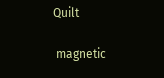Quilt

 magnetic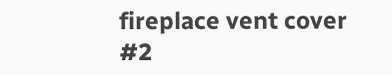fireplace vent cover  #2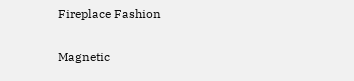Fireplace Fashion

Magnetic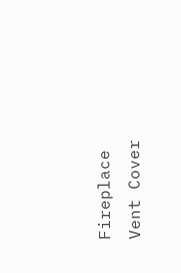Fireplace Vent Cover